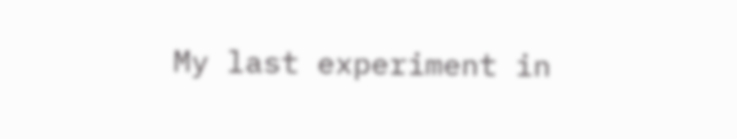My last experiment in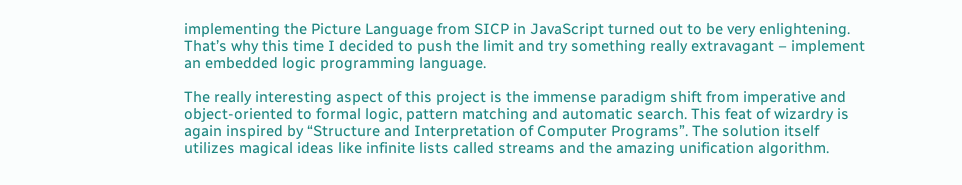implementing the Picture Language from SICP in JavaScript turned out to be very enlightening. That’s why this time I decided to push the limit and try something really extravagant – implement an embedded logic programming language.

The really interesting aspect of this project is the immense paradigm shift from imperative and object-oriented to formal logic, pattern matching and automatic search. This feat of wizardry is again inspired by “Structure and Interpretation of Computer Programs”. The solution itself utilizes magical ideas like infinite lists called streams and the amazing unification algorithm.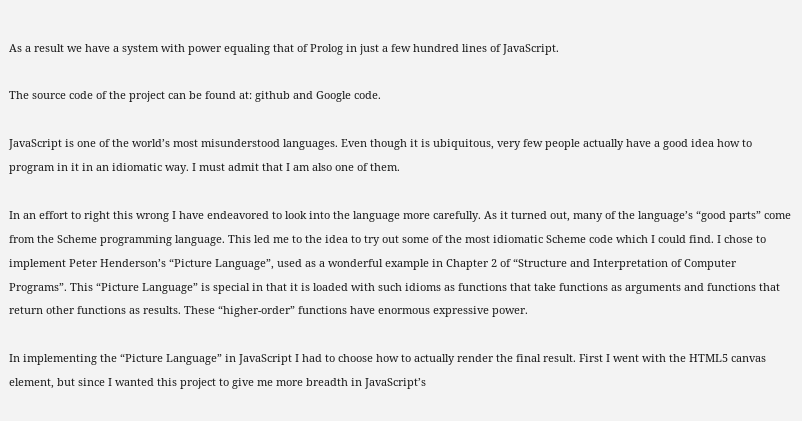As a result we have a system with power equaling that of Prolog in just a few hundred lines of JavaScript.

The source code of the project can be found at: github and Google code.

JavaScript is one of the world’s most misunderstood languages. Even though it is ubiquitous, very few people actually have a good idea how to program in it in an idiomatic way. I must admit that I am also one of them.

In an effort to right this wrong I have endeavored to look into the language more carefully. As it turned out, many of the language’s “good parts” come from the Scheme programming language. This led me to the idea to try out some of the most idiomatic Scheme code which I could find. I chose to implement Peter Henderson’s “Picture Language”, used as a wonderful example in Chapter 2 of “Structure and Interpretation of Computer Programs”. This “Picture Language” is special in that it is loaded with such idioms as functions that take functions as arguments and functions that return other functions as results. These “higher-order” functions have enormous expressive power.

In implementing the “Picture Language” in JavaScript I had to choose how to actually render the final result. First I went with the HTML5 canvas element, but since I wanted this project to give me more breadth in JavaScript’s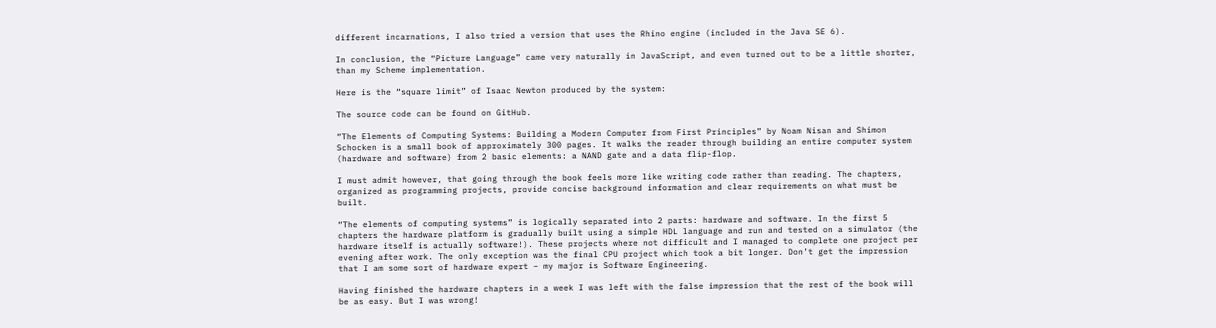different incarnations, I also tried a version that uses the Rhino engine (included in the Java SE 6).

In conclusion, the “Picture Language” came very naturally in JavaScript, and even turned out to be a little shorter, than my Scheme implementation.

Here is the “square limit” of Isaac Newton produced by the system:

The source code can be found on GitHub.

“The Elements of Computing Systems: Building a Modern Computer from First Principles” by Noam Nisan and Shimon Schocken is a small book of approximately 300 pages. It walks the reader through building an entire computer system (hardware and software) from 2 basic elements: a NAND gate and a data flip-flop.

I must admit however, that going through the book feels more like writing code rather than reading. The chapters, organized as programming projects, provide concise background information and clear requirements on what must be built.

“The elements of computing systems” is logically separated into 2 parts: hardware and software. In the first 5 chapters the hardware platform is gradually built using a simple HDL language and run and tested on a simulator (the hardware itself is actually software!). These projects where not difficult and I managed to complete one project per evening after work. The only exception was the final CPU project which took a bit longer. Don’t get the impression that I am some sort of hardware expert – my major is Software Engineering.

Having finished the hardware chapters in a week I was left with the false impression that the rest of the book will be as easy. But I was wrong!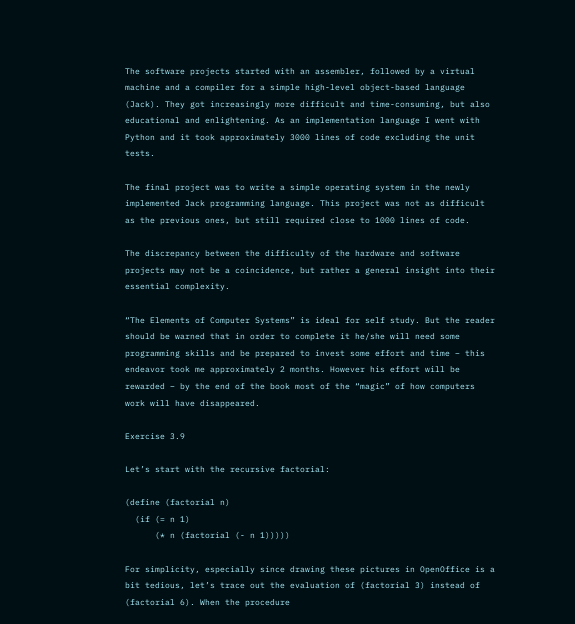The software projects started with an assembler, followed by a virtual machine and a compiler for a simple high-level object-based language (Jack). They got increasingly more difficult and time-consuming, but also educational and enlightening. As an implementation language I went with Python and it took approximately 3000 lines of code excluding the unit tests.

The final project was to write a simple operating system in the newly implemented Jack programming language. This project was not as difficult as the previous ones, but still required close to 1000 lines of code.

The discrepancy between the difficulty of the hardware and software projects may not be a coincidence, but rather a general insight into their essential complexity.

“The Elements of Computer Systems” is ideal for self study. But the reader should be warned that in order to complete it he/she will need some programming skills and be prepared to invest some effort and time – this endeavor took me approximately 2 months. However his effort will be rewarded – by the end of the book most of the “magic” of how computers work will have disappeared.

Exercise 3.9

Let’s start with the recursive factorial:

(define (factorial n)
  (if (= n 1)
      (* n (factorial (- n 1)))))

For simplicity, especially since drawing these pictures in OpenOffice is a bit tedious, let’s trace out the evaluation of (factorial 3) instead of (factorial 6). When the procedure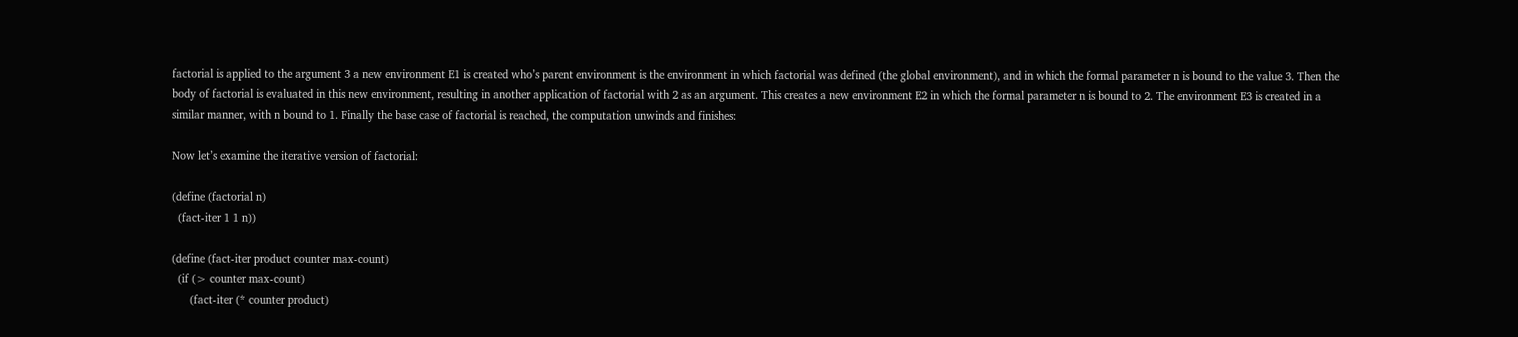factorial is applied to the argument 3 a new environment E1 is created who’s parent environment is the environment in which factorial was defined (the global environment), and in which the formal parameter n is bound to the value 3. Then the body of factorial is evaluated in this new environment, resulting in another application of factorial with 2 as an argument. This creates a new environment E2 in which the formal parameter n is bound to 2. The environment E3 is created in a similar manner, with n bound to 1. Finally the base case of factorial is reached, the computation unwinds and finishes:

Now let’s examine the iterative version of factorial:

(define (factorial n)
  (fact-iter 1 1 n))

(define (fact-iter product counter max-count)
  (if (> counter max-count)
      (fact-iter (* counter product)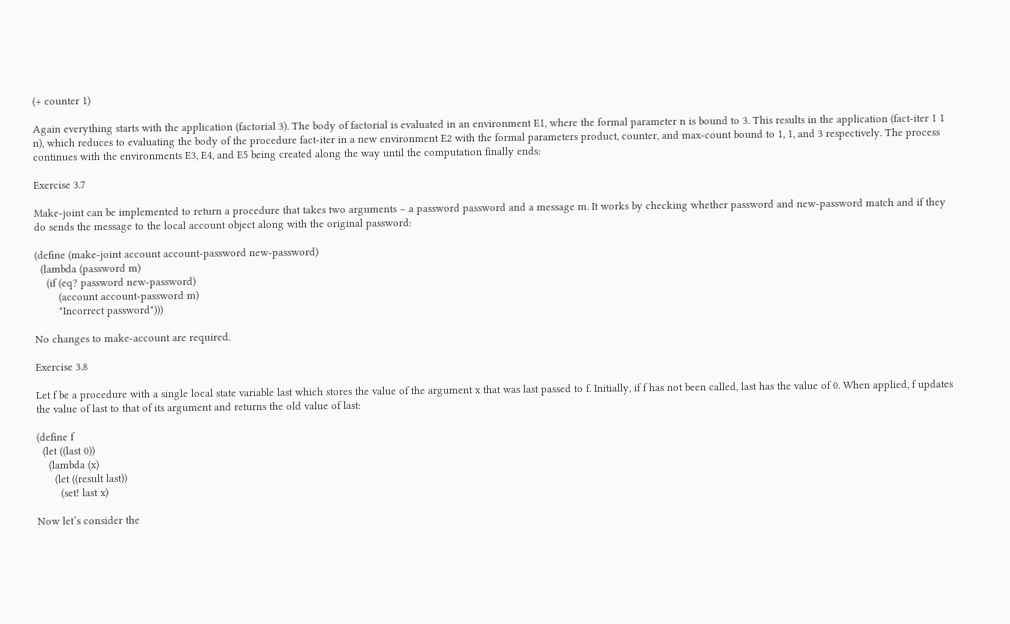(+ counter 1)

Again everything starts with the application (factorial 3). The body of factorial is evaluated in an environment E1, where the formal parameter n is bound to 3. This results in the application (fact-iter 1 1 n), which reduces to evaluating the body of the procedure fact-iter in a new environment E2 with the formal parameters product, counter, and max-count bound to 1, 1, and 3 respectively. The process continues with the environments E3, E4, and E5 being created along the way until the computation finally ends:

Exercise 3.7

Make-joint can be implemented to return a procedure that takes two arguments – a password password and a message m. It works by checking whether password and new-password match and if they do sends the message to the local account object along with the original password:

(define (make-joint account account-password new-password)
  (lambda (password m)
    (if (eq? password new-password)
        (account account-password m)
        "Incorrect password")))

No changes to make-account are required.

Exercise 3.8

Let f be a procedure with a single local state variable last which stores the value of the argument x that was last passed to f. Initially, if f has not been called, last has the value of 0. When applied, f updates the value of last to that of its argument and returns the old value of last:

(define f
  (let ((last 0))
    (lambda (x)
      (let ((result last))
        (set! last x)

Now let’s consider the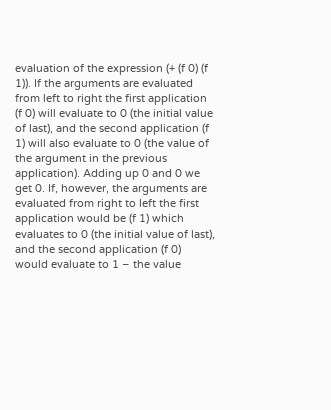evaluation of the expression (+ (f 0) (f 1)). If the arguments are evaluated from left to right the first application (f 0) will evaluate to 0 (the initial value of last), and the second application (f 1) will also evaluate to 0 (the value of the argument in the previous application). Adding up 0 and 0 we get 0. If, however, the arguments are evaluated from right to left the first application would be (f 1) which evaluates to 0 (the initial value of last), and the second application (f 0) would evaluate to 1 – the value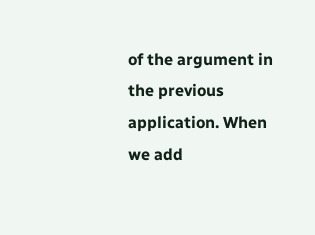of the argument in the previous application. When we add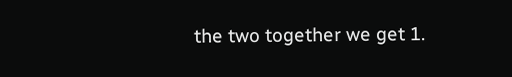the two together we get 1.